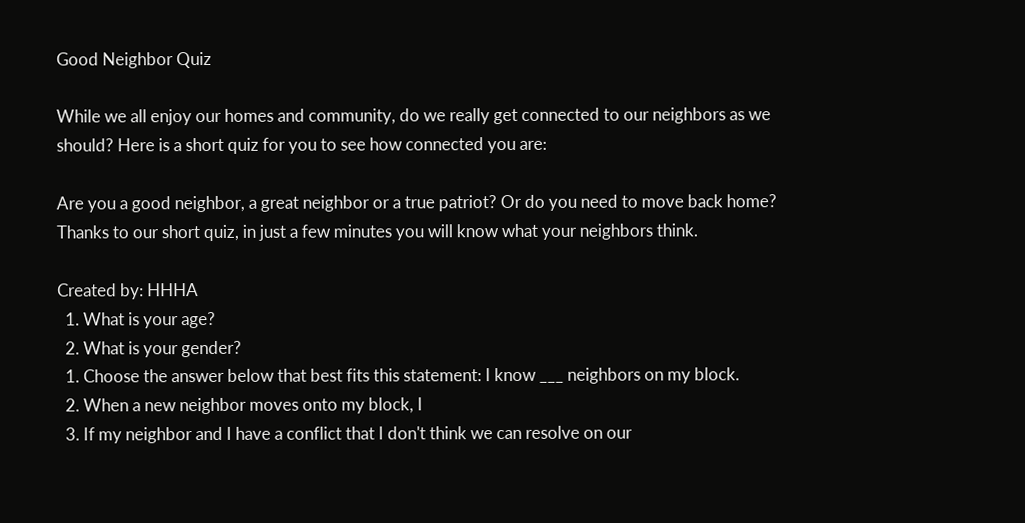Good Neighbor Quiz

While we all enjoy our homes and community, do we really get connected to our neighbors as we should? Here is a short quiz for you to see how connected you are:

Are you a good neighbor, a great neighbor or a true patriot? Or do you need to move back home? Thanks to our short quiz, in just a few minutes you will know what your neighbors think.

Created by: HHHA
  1. What is your age?
  2. What is your gender?
  1. Choose the answer below that best fits this statement: I know ___ neighbors on my block.
  2. When a new neighbor moves onto my block, I
  3. If my neighbor and I have a conflict that I don't think we can resolve on our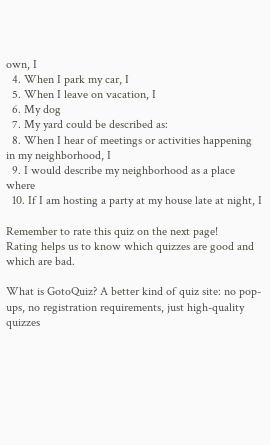own, I
  4. When I park my car, I
  5. When I leave on vacation, I
  6. My dog
  7. My yard could be described as:
  8. When I hear of meetings or activities happening in my neighborhood, I
  9. I would describe my neighborhood as a place where
  10. If I am hosting a party at my house late at night, I

Remember to rate this quiz on the next page!
Rating helps us to know which quizzes are good and which are bad.

What is GotoQuiz? A better kind of quiz site: no pop-ups, no registration requirements, just high-quality quizzes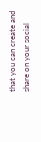that you can create and share on your social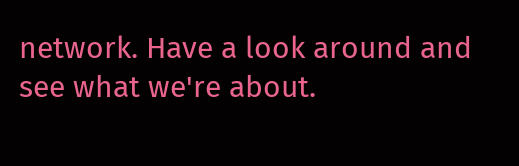network. Have a look around and see what we're about.